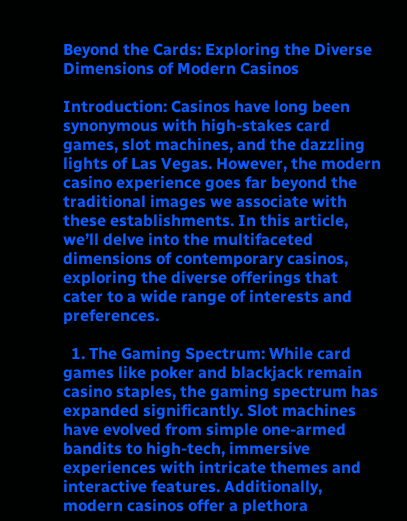Beyond the Cards: Exploring the Diverse Dimensions of Modern Casinos

Introduction: Casinos have long been synonymous with high-stakes card games, slot machines, and the dazzling lights of Las Vegas. However, the modern casino experience goes far beyond the traditional images we associate with these establishments. In this article, we’ll delve into the multifaceted dimensions of contemporary casinos, exploring the diverse offerings that cater to a wide range of interests and preferences.

  1. The Gaming Spectrum: While card games like poker and blackjack remain casino staples, the gaming spectrum has expanded significantly. Slot machines have evolved from simple one-armed bandits to high-tech, immersive experiences with intricate themes and interactive features. Additionally, modern casinos offer a plethora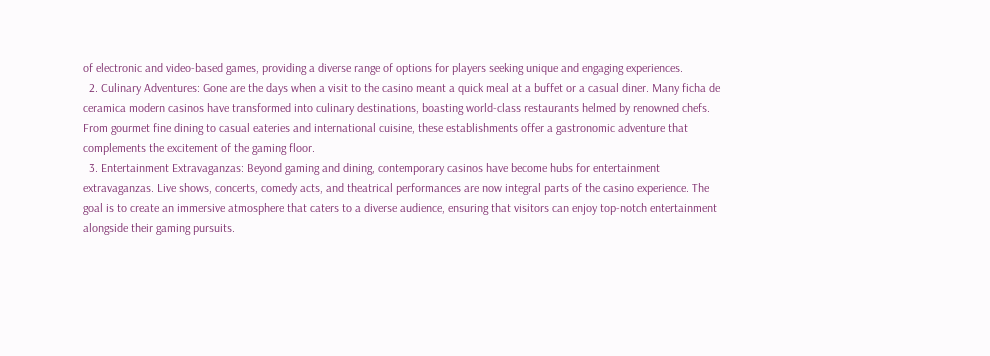of electronic and video-based games, providing a diverse range of options for players seeking unique and engaging experiences.
  2. Culinary Adventures: Gone are the days when a visit to the casino meant a quick meal at a buffet or a casual diner. Many ficha de ceramica modern casinos have transformed into culinary destinations, boasting world-class restaurants helmed by renowned chefs. From gourmet fine dining to casual eateries and international cuisine, these establishments offer a gastronomic adventure that complements the excitement of the gaming floor.
  3. Entertainment Extravaganzas: Beyond gaming and dining, contemporary casinos have become hubs for entertainment extravaganzas. Live shows, concerts, comedy acts, and theatrical performances are now integral parts of the casino experience. The goal is to create an immersive atmosphere that caters to a diverse audience, ensuring that visitors can enjoy top-notch entertainment alongside their gaming pursuits.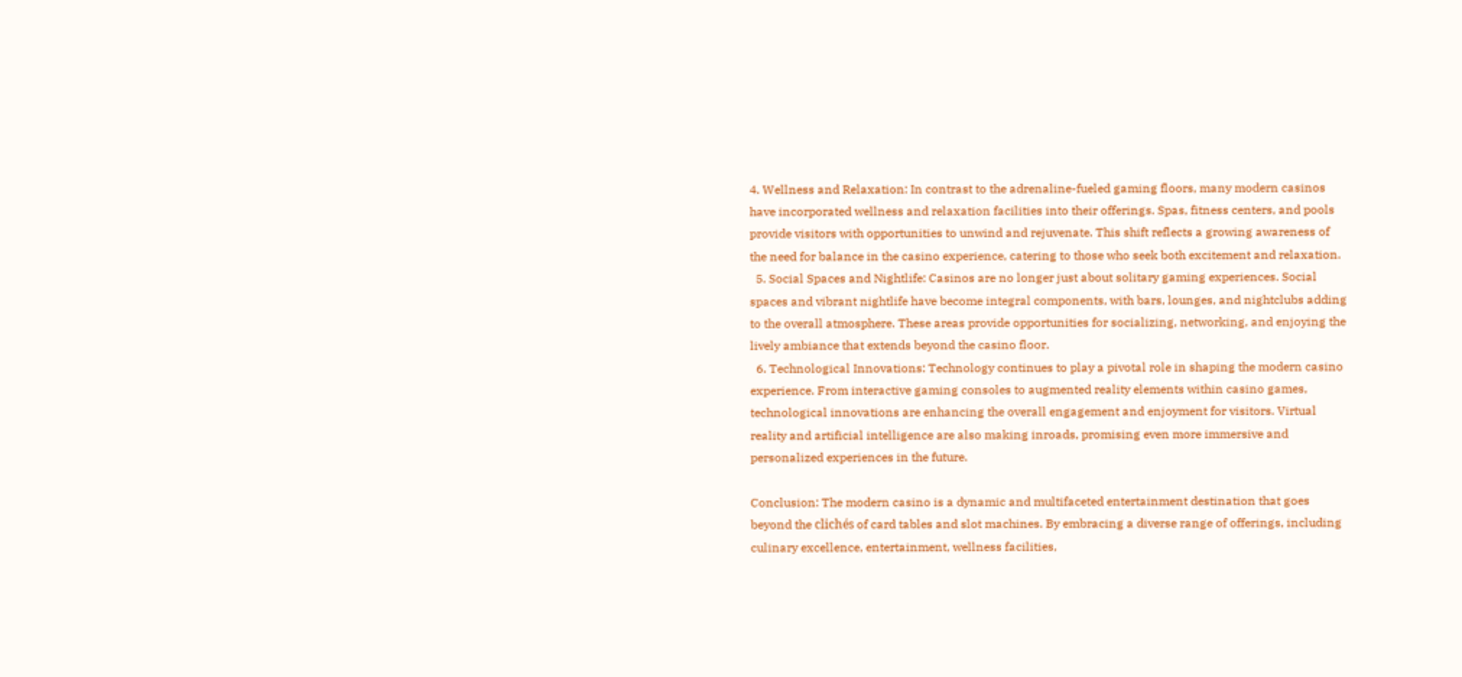4. Wellness and Relaxation: In contrast to the adrenaline-fueled gaming floors, many modern casinos have incorporated wellness and relaxation facilities into their offerings. Spas, fitness centers, and pools provide visitors with opportunities to unwind and rejuvenate. This shift reflects a growing awareness of the need for balance in the casino experience, catering to those who seek both excitement and relaxation.
  5. Social Spaces and Nightlife: Casinos are no longer just about solitary gaming experiences. Social spaces and vibrant nightlife have become integral components, with bars, lounges, and nightclubs adding to the overall atmosphere. These areas provide opportunities for socializing, networking, and enjoying the lively ambiance that extends beyond the casino floor.
  6. Technological Innovations: Technology continues to play a pivotal role in shaping the modern casino experience. From interactive gaming consoles to augmented reality elements within casino games, technological innovations are enhancing the overall engagement and enjoyment for visitors. Virtual reality and artificial intelligence are also making inroads, promising even more immersive and personalized experiences in the future.

Conclusion: The modern casino is a dynamic and multifaceted entertainment destination that goes beyond the clichés of card tables and slot machines. By embracing a diverse range of offerings, including culinary excellence, entertainment, wellness facilities,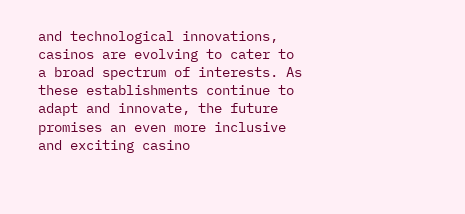and technological innovations, casinos are evolving to cater to a broad spectrum of interests. As these establishments continue to adapt and innovate, the future promises an even more inclusive and exciting casino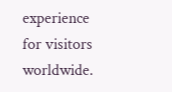experience for visitors worldwide.